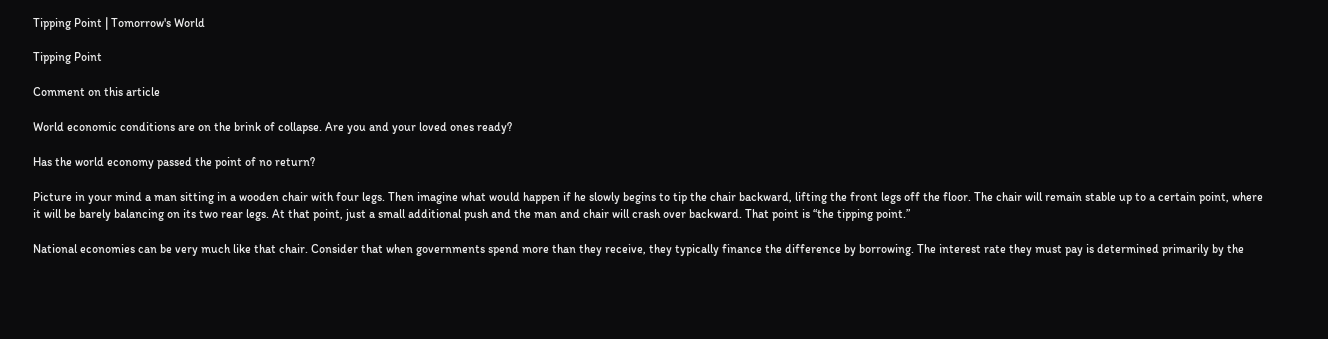Tipping Point | Tomorrow's World

Tipping Point

Comment on this article

World economic conditions are on the brink of collapse. Are you and your loved ones ready?

Has the world economy passed the point of no return?

Picture in your mind a man sitting in a wooden chair with four legs. Then imagine what would happen if he slowly begins to tip the chair backward, lifting the front legs off the floor. The chair will remain stable up to a certain point, where it will be barely balancing on its two rear legs. At that point, just a small additional push and the man and chair will crash over backward. That point is “the tipping point.”

National economies can be very much like that chair. Consider that when governments spend more than they receive, they typically finance the difference by borrowing. The interest rate they must pay is determined primarily by the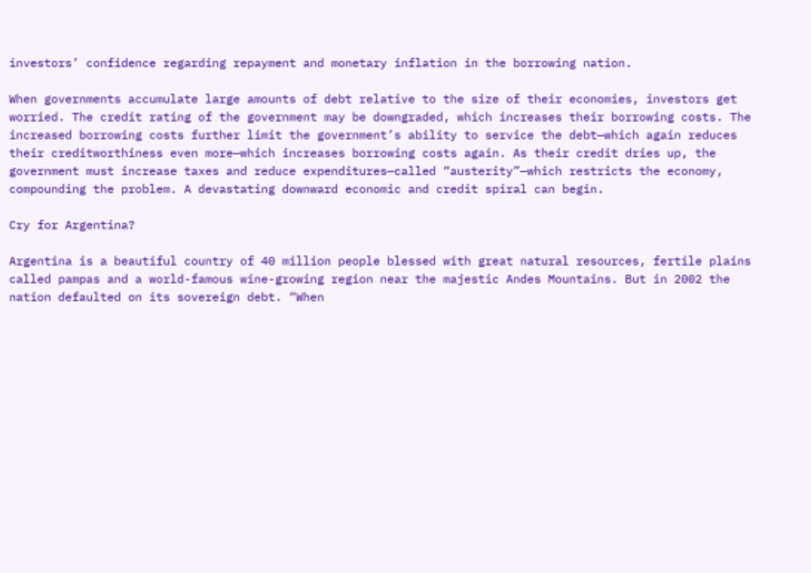investors’ confidence regarding repayment and monetary inflation in the borrowing nation.

When governments accumulate large amounts of debt relative to the size of their economies, investors get worried. The credit rating of the government may be downgraded, which increases their borrowing costs. The increased borrowing costs further limit the government’s ability to service the debt—which again reduces their creditworthiness even more—which increases borrowing costs again. As their credit dries up, the government must increase taxes and reduce expenditures—called “austerity”—which restricts the economy, compounding the problem. A devastating downward economic and credit spiral can begin.

Cry for Argentina?

Argentina is a beautiful country of 40 million people blessed with great natural resources, fertile plains called pampas and a world-famous wine-growing region near the majestic Andes Mountains. But in 2002 the nation defaulted on its sovereign debt. “When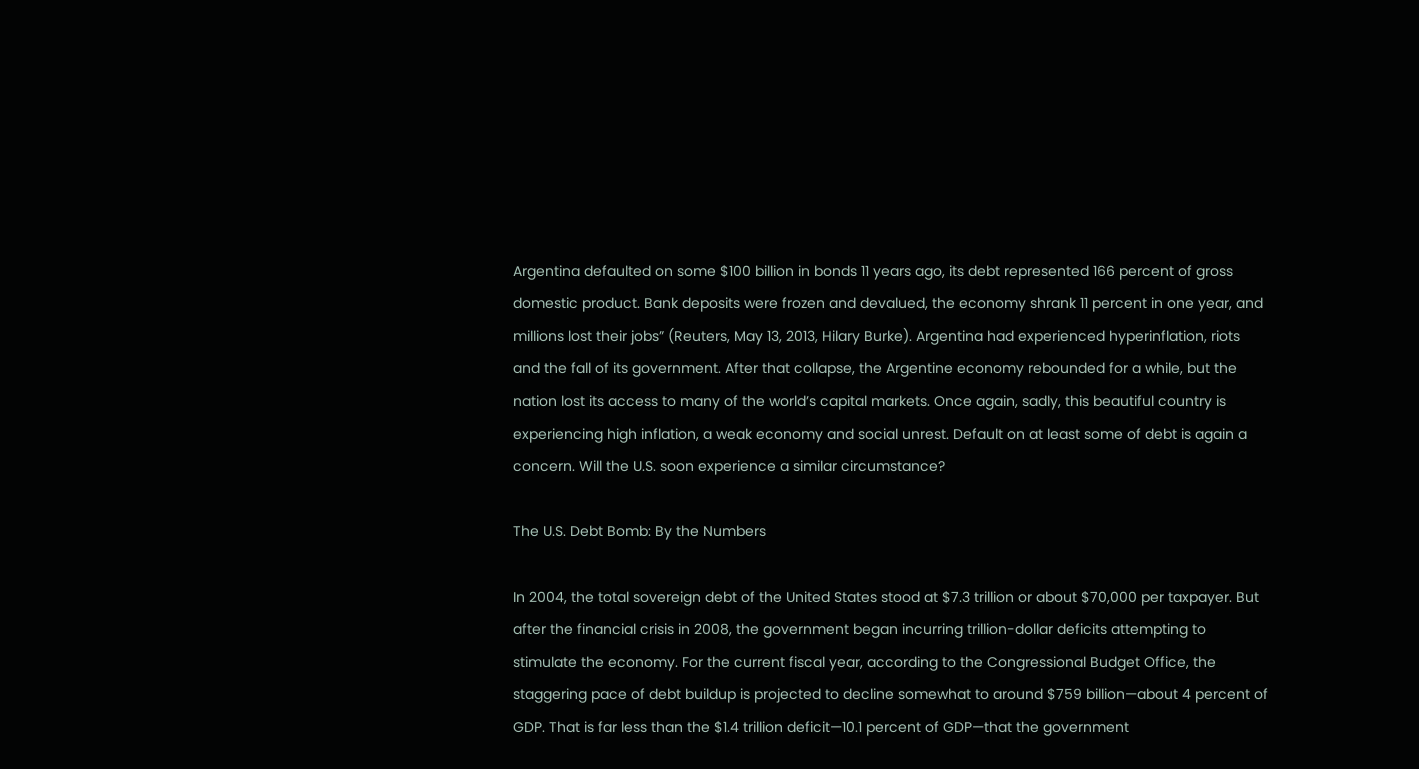Argentina defaulted on some $100 billion in bonds 11 years ago, its debt represented 166 percent of gross domestic product. Bank deposits were frozen and devalued, the economy shrank 11 percent in one year, and millions lost their jobs” (Reuters, May 13, 2013, Hilary Burke). Argentina had experienced hyperinflation, riots and the fall of its government. After that collapse, the Argentine economy rebounded for a while, but the nation lost its access to many of the world’s capital markets. Once again, sadly, this beautiful country is experiencing high inflation, a weak economy and social unrest. Default on at least some of debt is again a concern. Will the U.S. soon experience a similar circumstance?

The U.S. Debt Bomb: By the Numbers

In 2004, the total sovereign debt of the United States stood at $7.3 trillion or about $70,000 per taxpayer. But after the financial crisis in 2008, the government began incurring trillion-dollar deficits attempting to stimulate the economy. For the current fiscal year, according to the Congressional Budget Office, the staggering pace of debt buildup is projected to decline somewhat to around $759 billion—about 4 percent of GDP. That is far less than the $1.4 trillion deficit—10.1 percent of GDP—that the government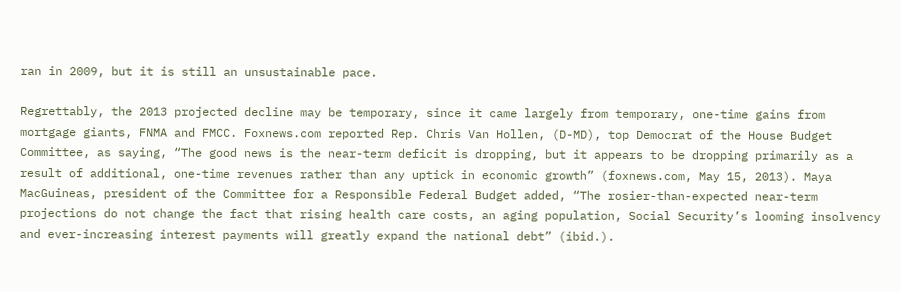ran in 2009, but it is still an unsustainable pace.

Regrettably, the 2013 projected decline may be temporary, since it came largely from temporary, one-time gains from mortgage giants, FNMA and FMCC. Foxnews.com reported Rep. Chris Van Hollen, (D-MD), top Democrat of the House Budget Committee, as saying, “The good news is the near-term deficit is dropping, but it appears to be dropping primarily as a result of additional, one-time revenues rather than any uptick in economic growth” (foxnews.com, May 15, 2013). Maya MacGuineas, president of the Committee for a Responsible Federal Budget added, “The rosier-than-expected near-term projections do not change the fact that rising health care costs, an aging population, Social Security’s looming insolvency and ever-increasing interest payments will greatly expand the national debt” (ibid.).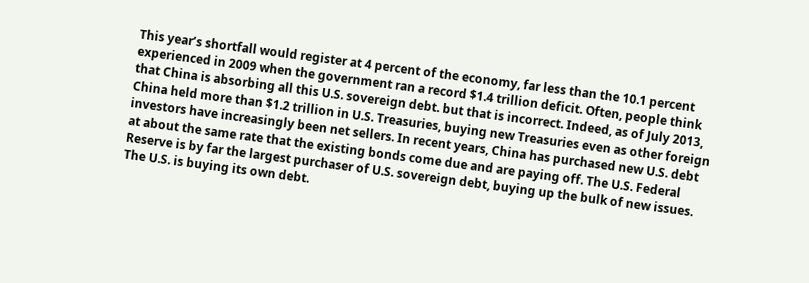This year’s shortfall would register at 4 percent of the economy, far less than the 10.1 percent experienced in 2009 when the government ran a record $1.4 trillion deficit. Often, people think that China is absorbing all this U.S. sovereign debt. but that is incorrect. Indeed, as of July 2013, China held more than $1.2 trillion in U.S. Treasuries, buying new Treasuries even as other foreign investors have increasingly been net sellers. In recent years, China has purchased new U.S. debt at about the same rate that the existing bonds come due and are paying off. The U.S. Federal Reserve is by far the largest purchaser of U.S. sovereign debt, buying up the bulk of new issues. The U.S. is buying its own debt.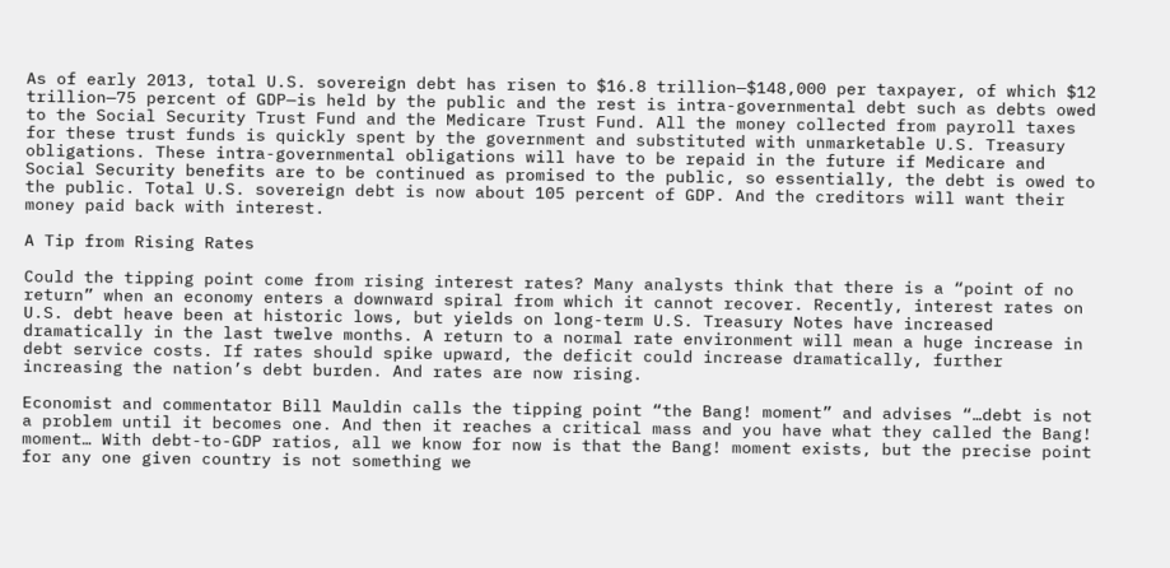As of early 2013, total U.S. sovereign debt has risen to $16.8 trillion—$148,000 per taxpayer, of which $12 trillion—75 percent of GDP—is held by the public and the rest is intra-governmental debt such as debts owed to the Social Security Trust Fund and the Medicare Trust Fund. All the money collected from payroll taxes for these trust funds is quickly spent by the government and substituted with unmarketable U.S. Treasury obligations. These intra-governmental obligations will have to be repaid in the future if Medicare and Social Security benefits are to be continued as promised to the public, so essentially, the debt is owed to the public. Total U.S. sovereign debt is now about 105 percent of GDP. And the creditors will want their money paid back with interest.

A Tip from Rising Rates

Could the tipping point come from rising interest rates? Many analysts think that there is a “point of no return” when an economy enters a downward spiral from which it cannot recover. Recently, interest rates on U.S. debt heave been at historic lows, but yields on long-term U.S. Treasury Notes have increased dramatically in the last twelve months. A return to a normal rate environment will mean a huge increase in debt service costs. If rates should spike upward, the deficit could increase dramatically, further increasing the nation’s debt burden. And rates are now rising.

Economist and commentator Bill Mauldin calls the tipping point “the Bang! moment” and advises “…debt is not a problem until it becomes one. And then it reaches a critical mass and you have what they called the Bang! moment… With debt-to-GDP ratios, all we know for now is that the Bang! moment exists, but the precise point for any one given country is not something we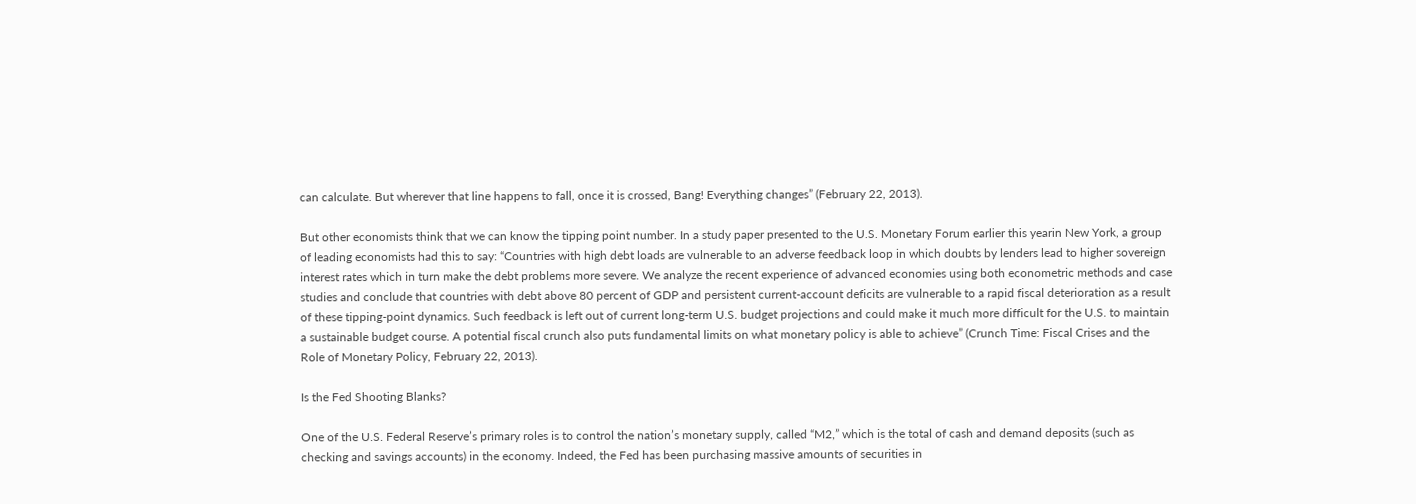can calculate. But wherever that line happens to fall, once it is crossed, Bang! Everything changes” (February 22, 2013).

But other economists think that we can know the tipping point number. In a study paper presented to the U.S. Monetary Forum earlier this yearin New York, a group of leading economists had this to say: “Countries with high debt loads are vulnerable to an adverse feedback loop in which doubts by lenders lead to higher sovereign interest rates which in turn make the debt problems more severe. We analyze the recent experience of advanced economies using both econometric methods and case studies and conclude that countries with debt above 80 percent of GDP and persistent current-account deficits are vulnerable to a rapid fiscal deterioration as a result of these tipping-point dynamics. Such feedback is left out of current long-term U.S. budget projections and could make it much more difficult for the U.S. to maintain a sustainable budget course. A potential fiscal crunch also puts fundamental limits on what monetary policy is able to achieve” (Crunch Time: Fiscal Crises and the Role of Monetary Policy, February 22, 2013).

Is the Fed Shooting Blanks?

One of the U.S. Federal Reserve’s primary roles is to control the nation’s monetary supply, called “M2,” which is the total of cash and demand deposits (such as checking and savings accounts) in the economy. Indeed, the Fed has been purchasing massive amounts of securities in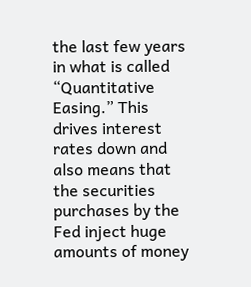the last few years in what is called “Quantitative Easing.” This drives interest rates down and also means that the securities purchases by the Fed inject huge amounts of money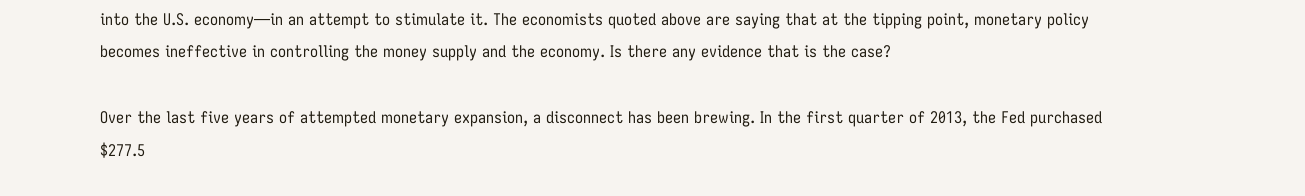into the U.S. economy—in an attempt to stimulate it. The economists quoted above are saying that at the tipping point, monetary policy becomes ineffective in controlling the money supply and the economy. Is there any evidence that is the case?

Over the last five years of attempted monetary expansion, a disconnect has been brewing. In the first quarter of 2013, the Fed purchased $277.5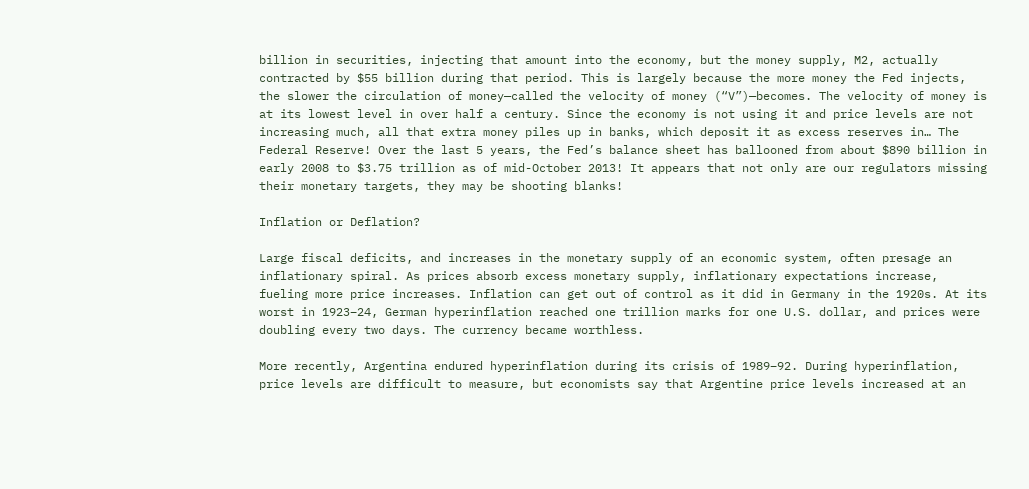billion in securities, injecting that amount into the economy, but the money supply, M2, actually contracted by $55 billion during that period. This is largely because the more money the Fed injects, the slower the circulation of money—called the velocity of money (“V”)—becomes. The velocity of money is at its lowest level in over half a century. Since the economy is not using it and price levels are not increasing much, all that extra money piles up in banks, which deposit it as excess reserves in… The Federal Reserve! Over the last 5 years, the Fed’s balance sheet has ballooned from about $890 billion in early 2008 to $3.75 trillion as of mid-October 2013! It appears that not only are our regulators missing their monetary targets, they may be shooting blanks!

Inflation or Deflation?

Large fiscal deficits, and increases in the monetary supply of an economic system, often presage an inflationary spiral. As prices absorb excess monetary supply, inflationary expectations increase, fueling more price increases. Inflation can get out of control as it did in Germany in the 1920s. At its worst in 1923–24, German hyperinflation reached one trillion marks for one U.S. dollar, and prices were doubling every two days. The currency became worthless.

More recently, Argentina endured hyperinflation during its crisis of 1989–92. During hyperinflation, price levels are difficult to measure, but economists say that Argentine price levels increased at an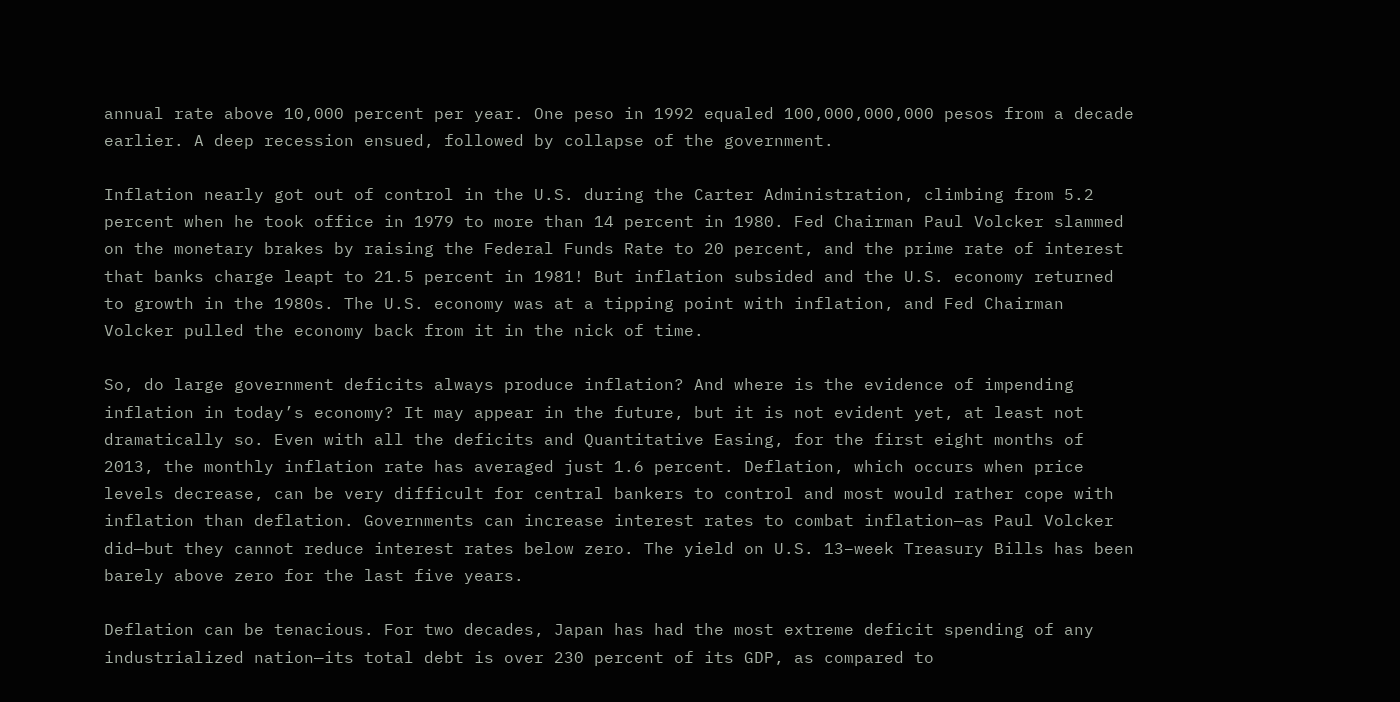annual rate above 10,000 percent per year. One peso in 1992 equaled 100,000,000,000 pesos from a decade earlier. A deep recession ensued, followed by collapse of the government.

Inflation nearly got out of control in the U.S. during the Carter Administration, climbing from 5.2 percent when he took office in 1979 to more than 14 percent in 1980. Fed Chairman Paul Volcker slammed on the monetary brakes by raising the Federal Funds Rate to 20 percent, and the prime rate of interest that banks charge leapt to 21.5 percent in 1981! But inflation subsided and the U.S. economy returned to growth in the 1980s. The U.S. economy was at a tipping point with inflation, and Fed Chairman Volcker pulled the economy back from it in the nick of time.

So, do large government deficits always produce inflation? And where is the evidence of impending inflation in today’s economy? It may appear in the future, but it is not evident yet, at least not dramatically so. Even with all the deficits and Quantitative Easing, for the first eight months of 2013, the monthly inflation rate has averaged just 1.6 percent. Deflation, which occurs when price levels decrease, can be very difficult for central bankers to control and most would rather cope with inflation than deflation. Governments can increase interest rates to combat inflation—as Paul Volcker did—but they cannot reduce interest rates below zero. The yield on U.S. 13–week Treasury Bills has been barely above zero for the last five years.

Deflation can be tenacious. For two decades, Japan has had the most extreme deficit spending of any industrialized nation—its total debt is over 230 percent of its GDP, as compared to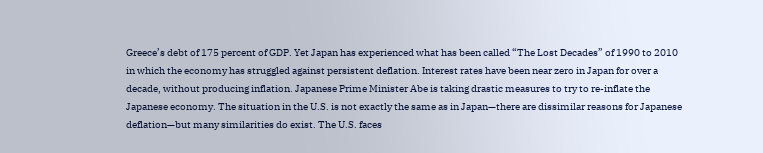Greece’s debt of 175 percent of GDP. Yet Japan has experienced what has been called “The Lost Decades” of 1990 to 2010 in which the economy has struggled against persistent deflation. Interest rates have been near zero in Japan for over a decade, without producing inflation. Japanese Prime Minister Abe is taking drastic measures to try to re-inflate the Japanese economy. The situation in the U.S. is not exactly the same as in Japan—there are dissimilar reasons for Japanese deflation—but many similarities do exist. The U.S. faces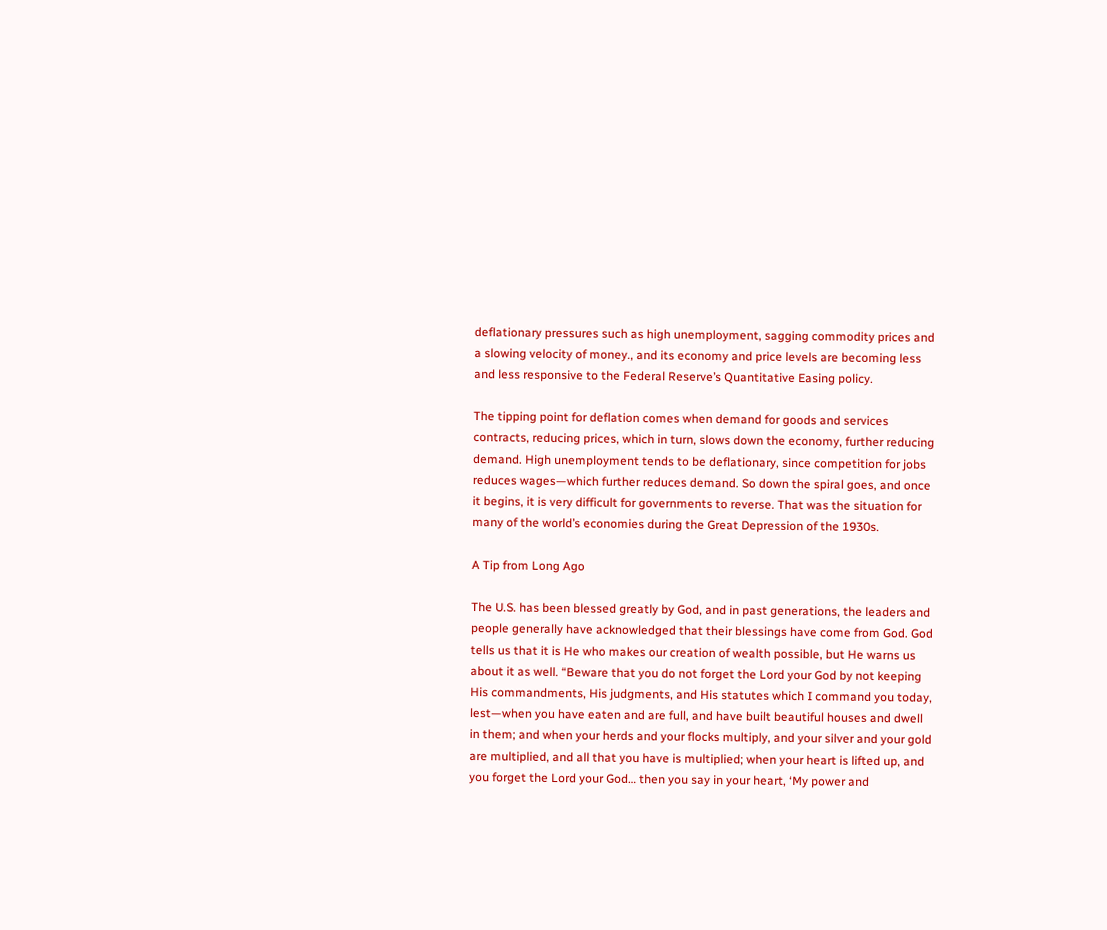deflationary pressures such as high unemployment, sagging commodity prices and a slowing velocity of money., and its economy and price levels are becoming less and less responsive to the Federal Reserve’s Quantitative Easing policy.

The tipping point for deflation comes when demand for goods and services contracts, reducing prices, which in turn, slows down the economy, further reducing demand. High unemployment tends to be deflationary, since competition for jobs reduces wages—which further reduces demand. So down the spiral goes, and once it begins, it is very difficult for governments to reverse. That was the situation for many of the world’s economies during the Great Depression of the 1930s.

A Tip from Long Ago

The U.S. has been blessed greatly by God, and in past generations, the leaders and people generally have acknowledged that their blessings have come from God. God tells us that it is He who makes our creation of wealth possible, but He warns us about it as well. “Beware that you do not forget the Lord your God by not keeping His commandments, His judgments, and His statutes which I command you today, lest—when you have eaten and are full, and have built beautiful houses and dwell in them; and when your herds and your flocks multiply, and your silver and your gold are multiplied, and all that you have is multiplied; when your heart is lifted up, and you forget the Lord your God… then you say in your heart, ‘My power and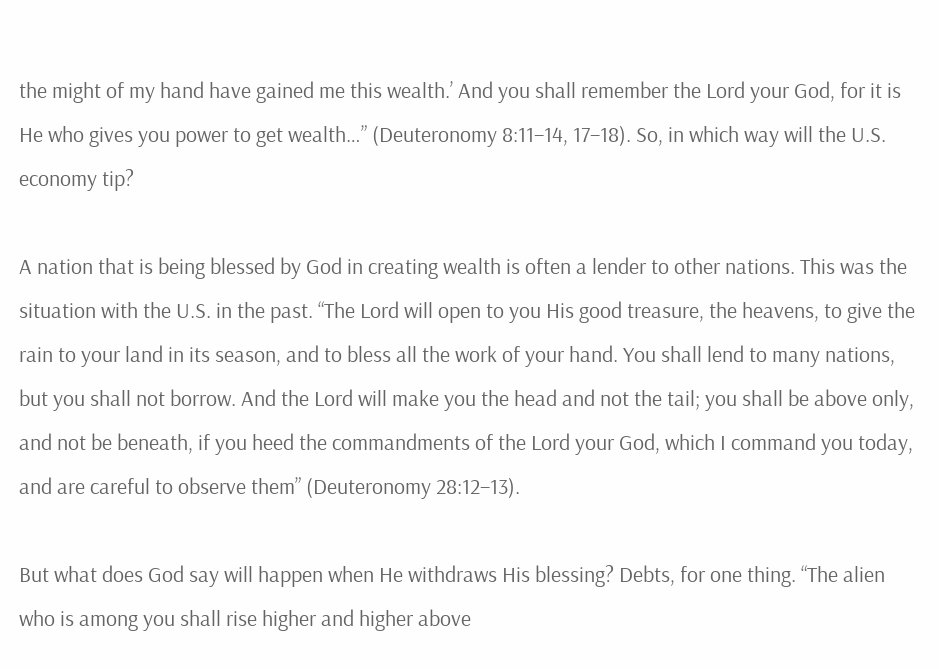the might of my hand have gained me this wealth.’ And you shall remember the Lord your God, for it is He who gives you power to get wealth…” (Deuteronomy 8:11–14, 17–18). So, in which way will the U.S. economy tip?

A nation that is being blessed by God in creating wealth is often a lender to other nations. This was the situation with the U.S. in the past. “The Lord will open to you His good treasure, the heavens, to give the rain to your land in its season, and to bless all the work of your hand. You shall lend to many nations, but you shall not borrow. And the Lord will make you the head and not the tail; you shall be above only, and not be beneath, if you heed the commandments of the Lord your God, which I command you today, and are careful to observe them” (Deuteronomy 28:12–13).

But what does God say will happen when He withdraws His blessing? Debts, for one thing. “The alien who is among you shall rise higher and higher above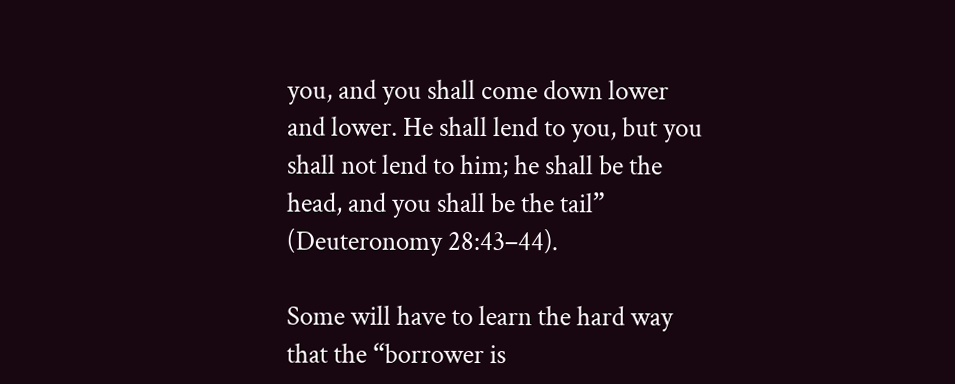you, and you shall come down lower and lower. He shall lend to you, but you shall not lend to him; he shall be the head, and you shall be the tail” (Deuteronomy 28:43–44).

Some will have to learn the hard way that the “borrower is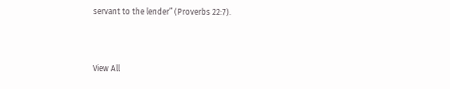servant to the lender” (Proverbs 22:7).


View All